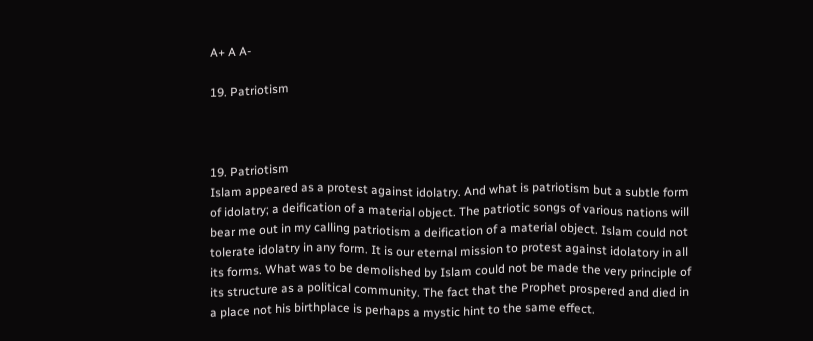A+ A A-

19. Patriotism



19. Patriotism
Islam appeared as a protest against idolatry. And what is patriotism but a subtle form of idolatry; a deification of a material object. The patriotic songs of various nations will bear me out in my calling patriotism a deification of a material object. Islam could not tolerate idolatry in any form. It is our eternal mission to protest against idolatory in all its forms. What was to be demolished by Islam could not be made the very principle of its structure as a political community. The fact that the Prophet prospered and died in a place not his birthplace is perhaps a mystic hint to the same effect.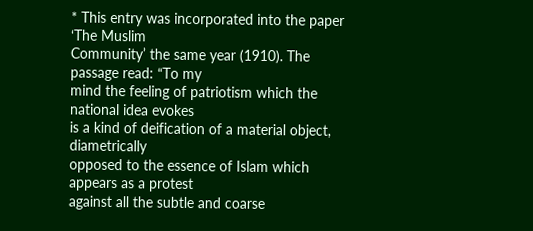* This entry was incorporated into the paper ‘The Muslim
Community’ the same year (1910). The passage read: “To my
mind the feeling of patriotism which the national idea evokes
is a kind of deification of a material object, diametrically
opposed to the essence of Islam which appears as a protest
against all the subtle and coarse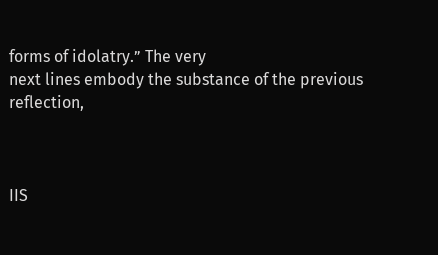forms of idolatry.” The very
next lines embody the substance of the previous reflection,



IIS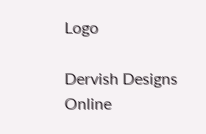Logo

Dervish Designs Online